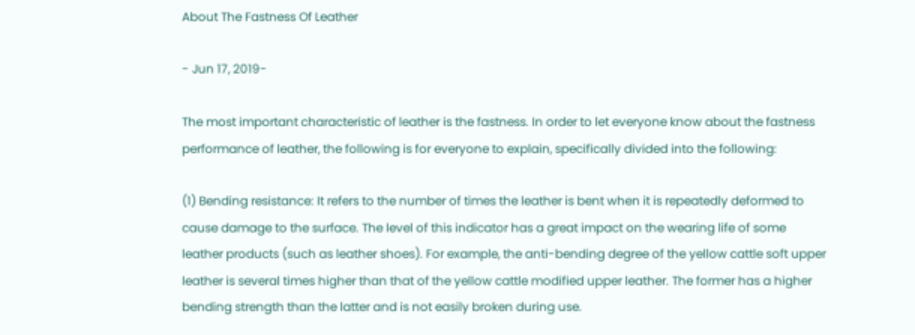About The Fastness Of Leather

- Jun 17, 2019-

The most important characteristic of leather is the fastness. In order to let everyone know about the fastness performance of leather, the following is for everyone to explain, specifically divided into the following:

(1) Bending resistance: It refers to the number of times the leather is bent when it is repeatedly deformed to cause damage to the surface. The level of this indicator has a great impact on the wearing life of some leather products (such as leather shoes). For example, the anti-bending degree of the yellow cattle soft upper leather is several times higher than that of the yellow cattle modified upper leather. The former has a higher bending strength than the latter and is not easily broken during use.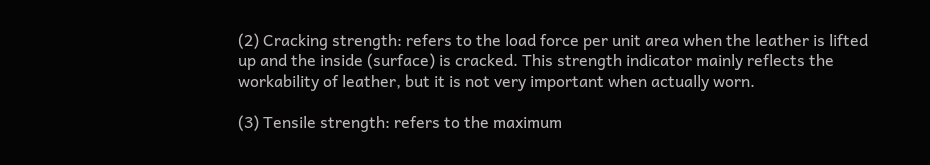(2) Cracking strength: refers to the load force per unit area when the leather is lifted up and the inside (surface) is cracked. This strength indicator mainly reflects the workability of leather, but it is not very important when actually worn.

(3) Tensile strength: refers to the maximum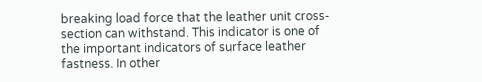breaking load force that the leather unit cross-section can withstand. This indicator is one of the important indicators of surface leather fastness. In other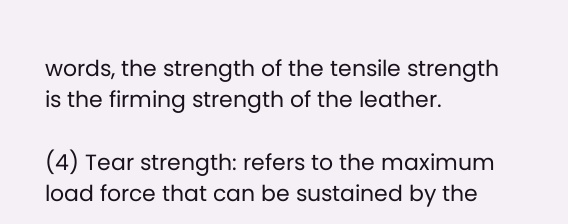words, the strength of the tensile strength is the firming strength of the leather.

(4) Tear strength: refers to the maximum load force that can be sustained by the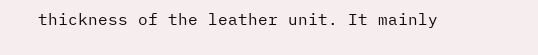thickness of the leather unit. It mainly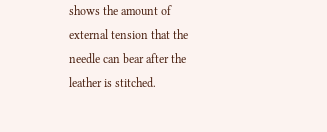shows the amount of external tension that the needle can bear after the leather is stitched.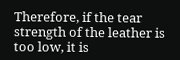Therefore, if the tear strength of the leather is too low, it is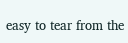easy to tear from the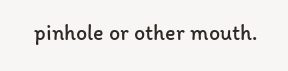pinhole or other mouth.